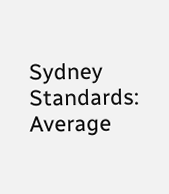Sydney Standards: Average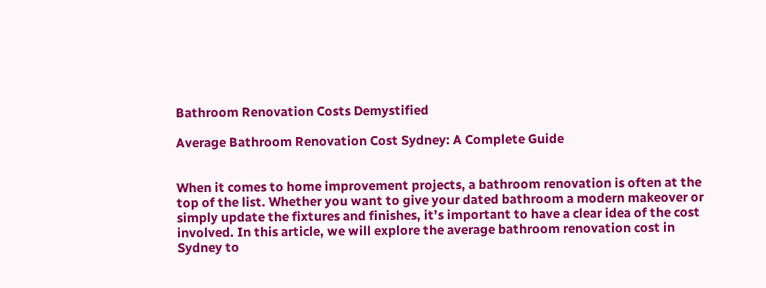Bathroom Renovation Costs Demystified

Average Bathroom Renovation Cost Sydney: A Complete Guide


When it comes to home improvement projects, a bathroom renovation is often at the top of the list. Whether you want to give your dated bathroom a modern makeover or simply update the fixtures and finishes, it’s important to have a clear idea of the cost involved. In this article, we will explore the average bathroom renovation cost in Sydney to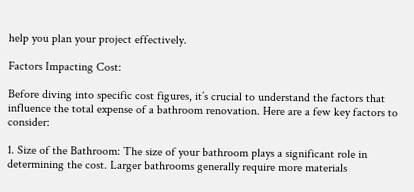help you plan your project effectively.

Factors Impacting Cost:

Before diving into specific cost figures, it’s crucial to understand the factors that influence the total expense of a bathroom renovation. Here are a few key factors to consider:

1. Size of the Bathroom: The size of your bathroom plays a significant role in determining the cost. Larger bathrooms generally require more materials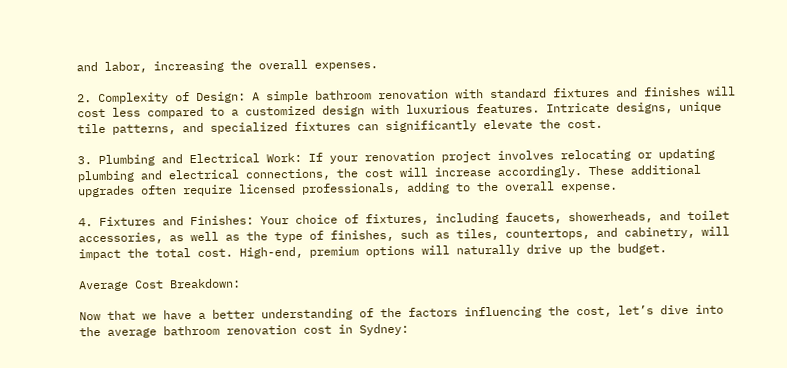and labor, increasing the overall expenses.

2. Complexity of Design: A simple bathroom renovation with standard fixtures and finishes will cost less compared to a customized design with luxurious features. Intricate designs, unique tile patterns, and specialized fixtures can significantly elevate the cost.

3. Plumbing and Electrical Work: If your renovation project involves relocating or updating plumbing and electrical connections, the cost will increase accordingly. These additional upgrades often require licensed professionals, adding to the overall expense.

4. Fixtures and Finishes: Your choice of fixtures, including faucets, showerheads, and toilet accessories, as well as the type of finishes, such as tiles, countertops, and cabinetry, will impact the total cost. High-end, premium options will naturally drive up the budget.

Average Cost Breakdown:

Now that we have a better understanding of the factors influencing the cost, let’s dive into the average bathroom renovation cost in Sydney: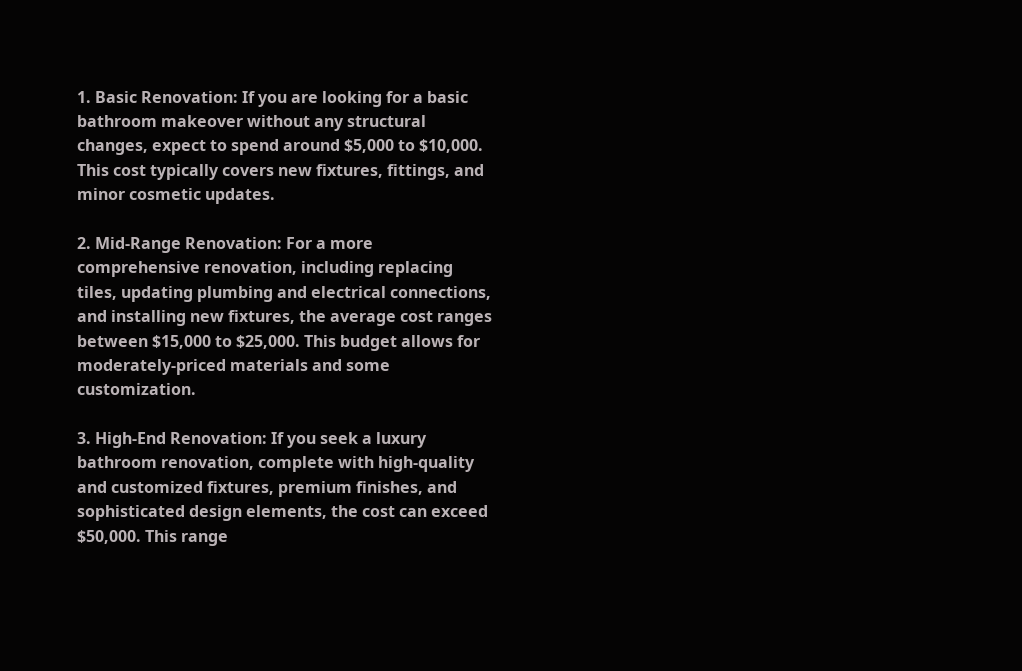1. Basic Renovation: If you are looking for a basic bathroom makeover without any structural changes, expect to spend around $5,000 to $10,000. This cost typically covers new fixtures, fittings, and minor cosmetic updates.

2. Mid-Range Renovation: For a more comprehensive renovation, including replacing tiles, updating plumbing and electrical connections, and installing new fixtures, the average cost ranges between $15,000 to $25,000. This budget allows for moderately-priced materials and some customization.

3. High-End Renovation: If you seek a luxury bathroom renovation, complete with high-quality and customized fixtures, premium finishes, and sophisticated design elements, the cost can exceed $50,000. This range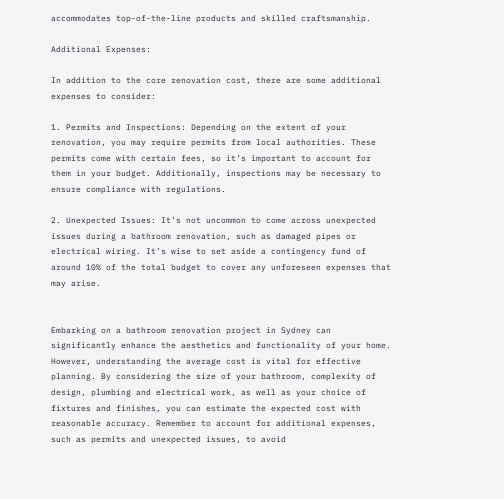accommodates top-of-the-line products and skilled craftsmanship.

Additional Expenses:

In addition to the core renovation cost, there are some additional expenses to consider:

1. Permits and Inspections: Depending on the extent of your renovation, you may require permits from local authorities. These permits come with certain fees, so it’s important to account for them in your budget. Additionally, inspections may be necessary to ensure compliance with regulations.

2. Unexpected Issues: It’s not uncommon to come across unexpected issues during a bathroom renovation, such as damaged pipes or electrical wiring. It’s wise to set aside a contingency fund of around 10% of the total budget to cover any unforeseen expenses that may arise.


Embarking on a bathroom renovation project in Sydney can significantly enhance the aesthetics and functionality of your home. However, understanding the average cost is vital for effective planning. By considering the size of your bathroom, complexity of design, plumbing and electrical work, as well as your choice of fixtures and finishes, you can estimate the expected cost with reasonable accuracy. Remember to account for additional expenses, such as permits and unexpected issues, to avoid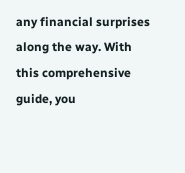any financial surprises along the way. With this comprehensive guide, you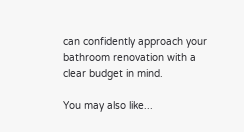can confidently approach your bathroom renovation with a clear budget in mind.

You may also like...